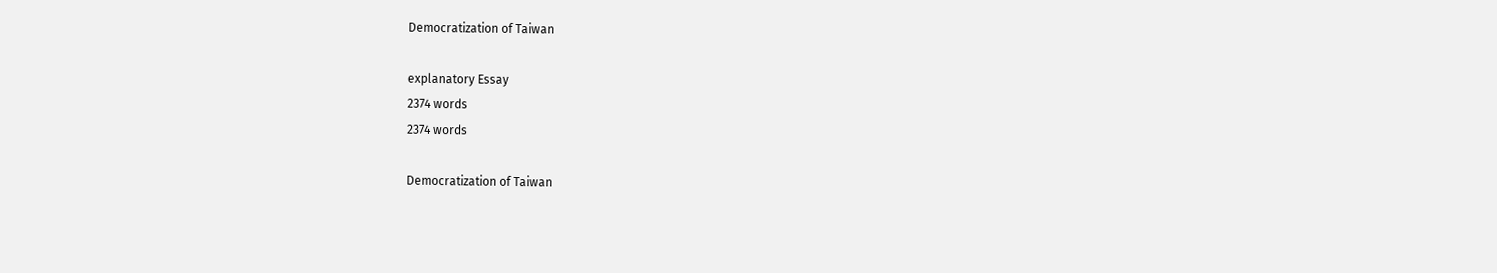Democratization of Taiwan

explanatory Essay
2374 words
2374 words

Democratization of Taiwan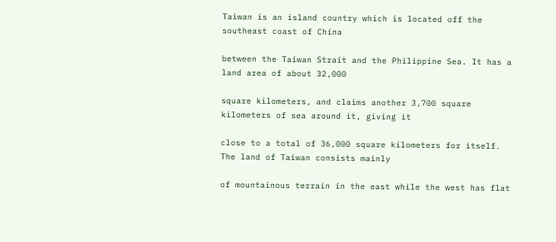Taiwan is an island country which is located off the southeast coast of China

between the Taiwan Strait and the Philippine Sea. It has a land area of about 32,000

square kilometers, and claims another 3,700 square kilometers of sea around it, giving it

close to a total of 36,000 square kilometers for itself. The land of Taiwan consists mainly

of mountainous terrain in the east while the west has flat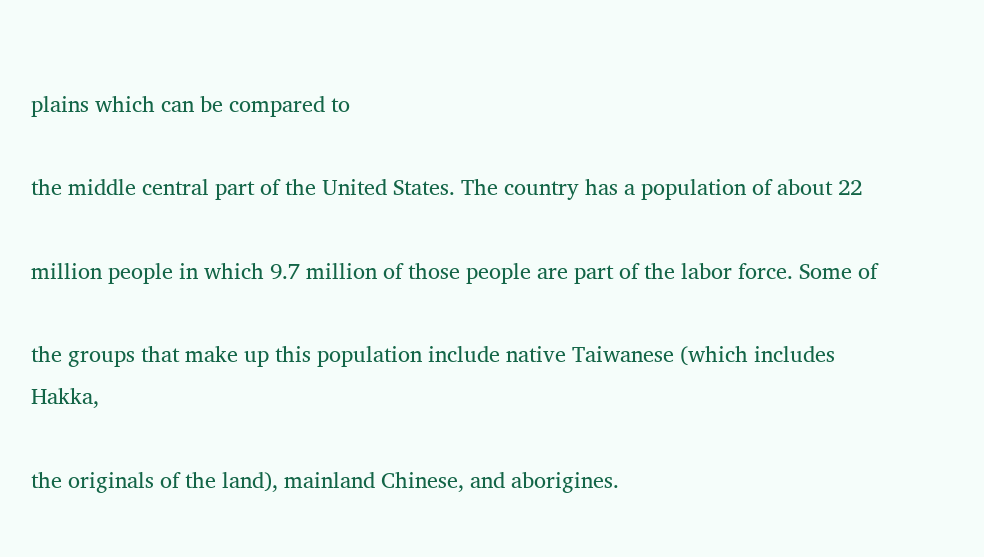plains which can be compared to

the middle central part of the United States. The country has a population of about 22

million people in which 9.7 million of those people are part of the labor force. Some of

the groups that make up this population include native Taiwanese (which includes Hakka,

the originals of the land), mainland Chinese, and aborigines.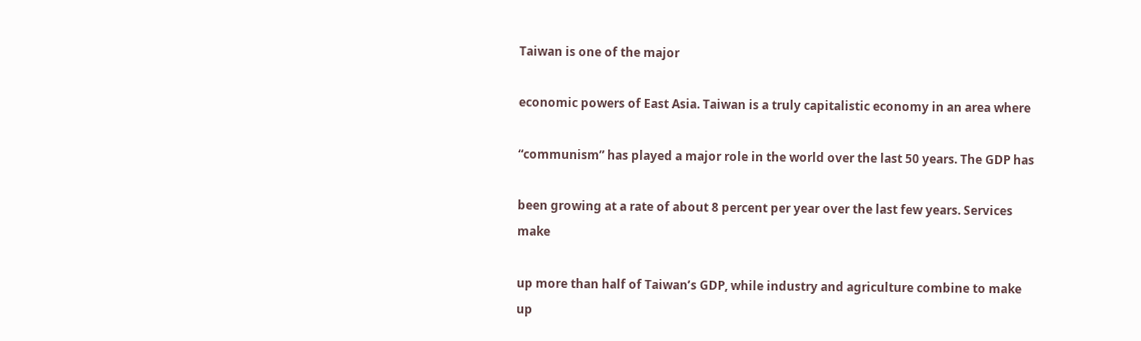Taiwan is one of the major

economic powers of East Asia. Taiwan is a truly capitalistic economy in an area where

“communism” has played a major role in the world over the last 50 years. The GDP has

been growing at a rate of about 8 percent per year over the last few years. Services make

up more than half of Taiwan’s GDP, while industry and agriculture combine to make up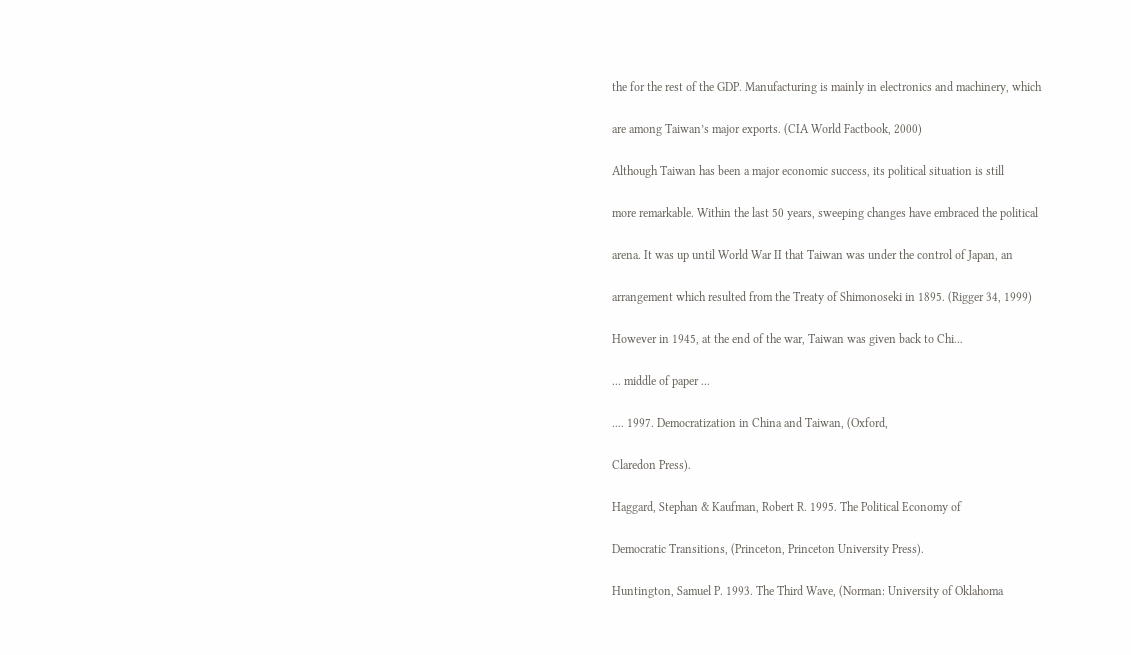the for the rest of the GDP. Manufacturing is mainly in electronics and machinery, which

are among Taiwan’s major exports. (CIA World Factbook, 2000)

Although Taiwan has been a major economic success, its political situation is still

more remarkable. Within the last 50 years, sweeping changes have embraced the political

arena. It was up until World War II that Taiwan was under the control of Japan, an

arrangement which resulted from the Treaty of Shimonoseki in 1895. (Rigger 34, 1999)

However in 1945, at the end of the war, Taiwan was given back to Chi...

... middle of paper ...

.... 1997. Democratization in China and Taiwan, (Oxford,

Claredon Press).

Haggard, Stephan & Kaufman, Robert R. 1995. The Political Economy of

Democratic Transitions, (Princeton, Princeton University Press).

Huntington, Samuel P. 1993. The Third Wave, (Norman: University of Oklahoma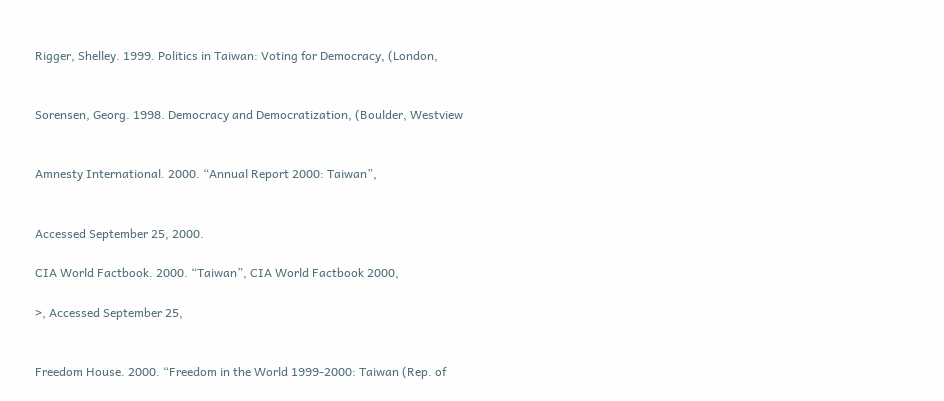Rigger, Shelley. 1999. Politics in Taiwan: Voting for Democracy, (London,


Sorensen, Georg. 1998. Democracy and Democratization, (Boulder, Westview


Amnesty International. 2000. “Annual Report 2000: Taiwan”,


Accessed September 25, 2000.

CIA World Factbook. 2000. “Taiwan”, CIA World Factbook 2000,

>, Accessed September 25,


Freedom House. 2000. “Freedom in the World 1999-2000: Taiwan (Rep. of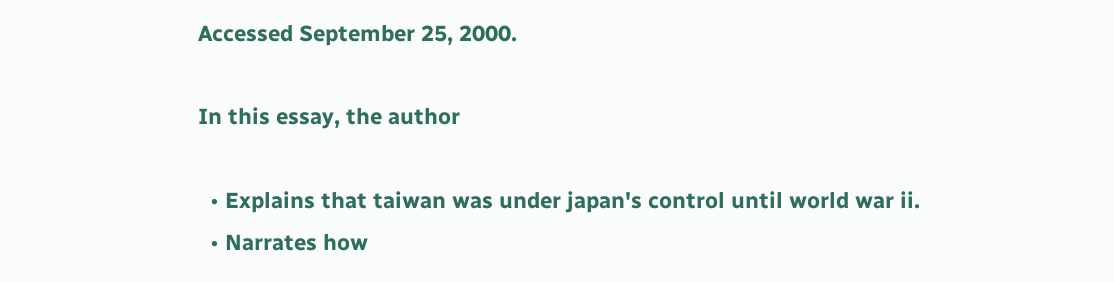Accessed September 25, 2000.

In this essay, the author

  • Explains that taiwan was under japan's control until world war ii.
  • Narrates how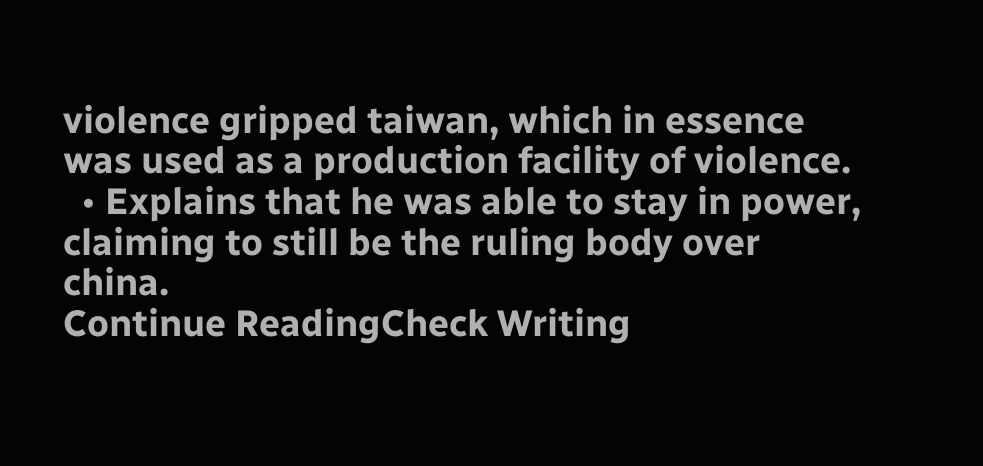violence gripped taiwan, which in essence was used as a production facility of violence.
  • Explains that he was able to stay in power, claiming to still be the ruling body over china.
Continue ReadingCheck Writing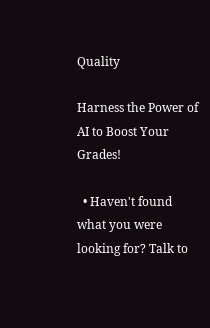Quality

Harness the Power of AI to Boost Your Grades!

  • Haven't found what you were looking for? Talk to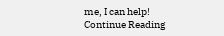me, I can help!
Continue Reading